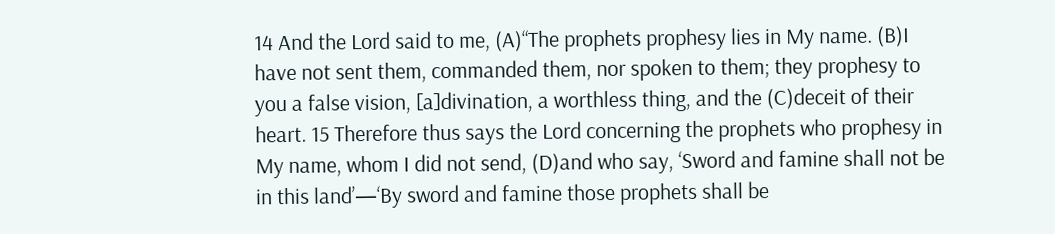14 And the Lord said to me, (A)“The prophets prophesy lies in My name. (B)I have not sent them, commanded them, nor spoken to them; they prophesy to you a false vision, [a]divination, a worthless thing, and the (C)deceit of their heart. 15 Therefore thus says the Lord concerning the prophets who prophesy in My name, whom I did not send, (D)and who say, ‘Sword and famine shall not be in this land’—‘By sword and famine those prophets shall be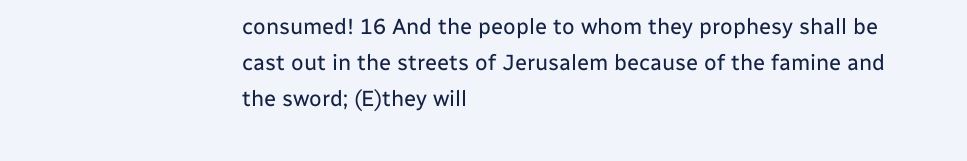consumed! 16 And the people to whom they prophesy shall be cast out in the streets of Jerusalem because of the famine and the sword; (E)they will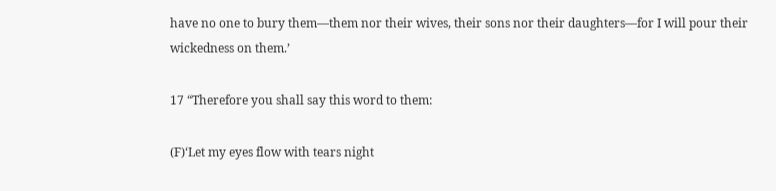have no one to bury them—them nor their wives, their sons nor their daughters—for I will pour their wickedness on them.’

17 “Therefore you shall say this word to them:

(F)‘Let my eyes flow with tears night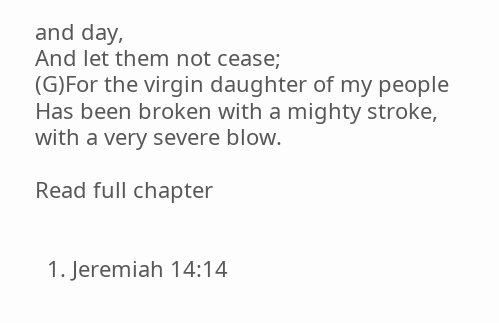and day,
And let them not cease;
(G)For the virgin daughter of my people
Has been broken with a mighty stroke, with a very severe blow.

Read full chapter


  1. Jeremiah 14:14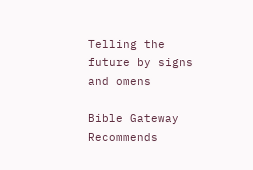Telling the future by signs and omens

Bible Gateway Recommends